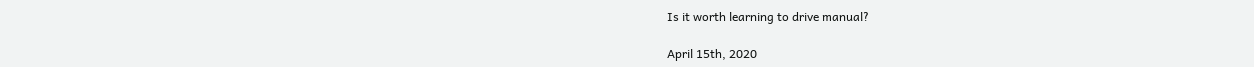Is it worth learning to drive manual?

April 15th, 2020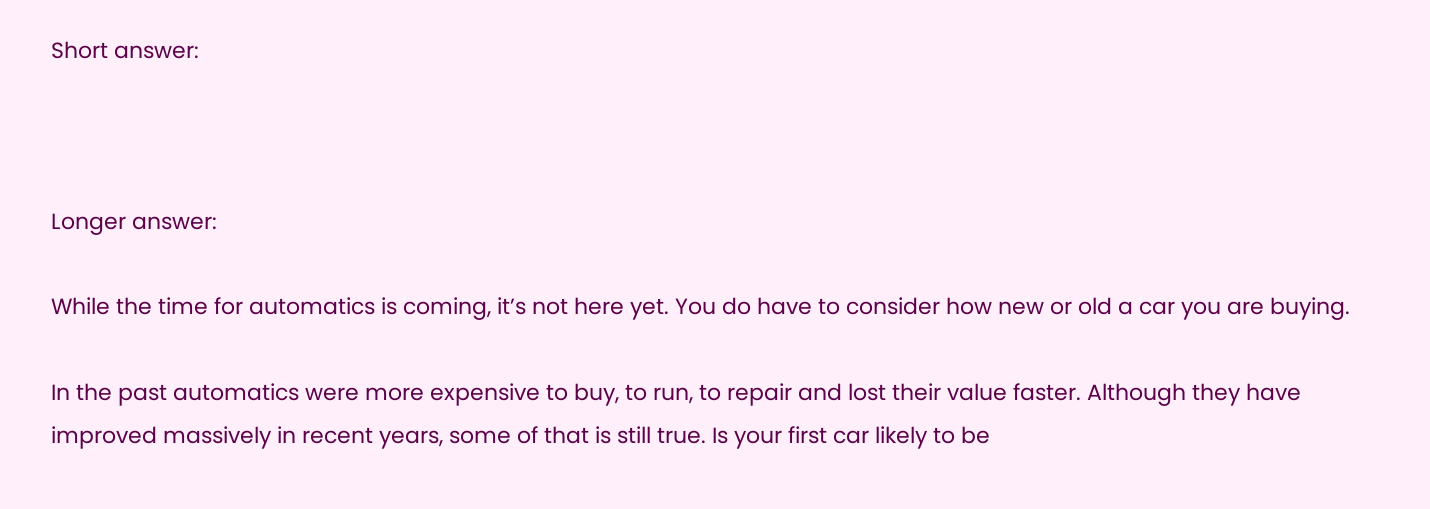Short answer:



Longer answer:

While the time for automatics is coming, it’s not here yet. You do have to consider how new or old a car you are buying.

In the past automatics were more expensive to buy, to run, to repair and lost their value faster. Although they have improved massively in recent years, some of that is still true. Is your first car likely to be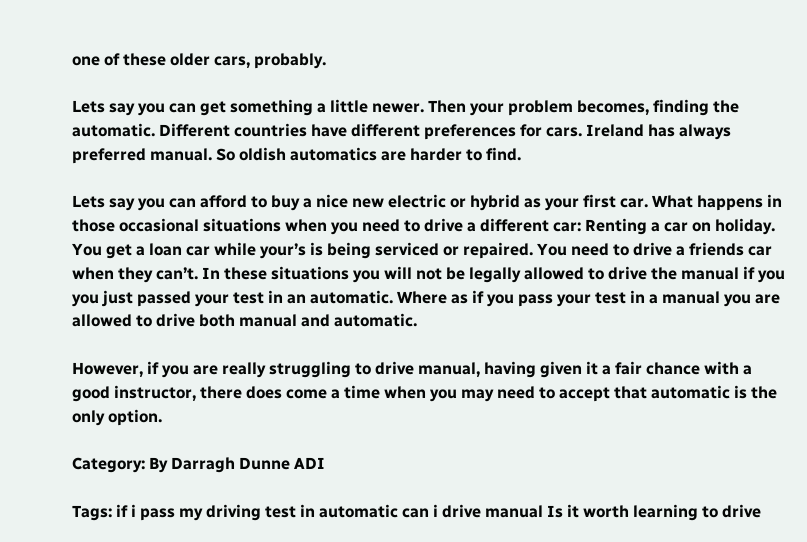one of these older cars, probably.

Lets say you can get something a little newer. Then your problem becomes, finding the automatic. Different countries have different preferences for cars. Ireland has always preferred manual. So oldish automatics are harder to find.

Lets say you can afford to buy a nice new electric or hybrid as your first car. What happens in those occasional situations when you need to drive a different car: Renting a car on holiday. You get a loan car while your’s is being serviced or repaired. You need to drive a friends car when they can’t. In these situations you will not be legally allowed to drive the manual if you you just passed your test in an automatic. Where as if you pass your test in a manual you are allowed to drive both manual and automatic.

However, if you are really struggling to drive manual, having given it a fair chance with a good instructor, there does come a time when you may need to accept that automatic is the only option.

Category: By Darragh Dunne ADI

Tags: if i pass my driving test in automatic can i drive manual Is it worth learning to drive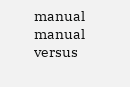manual manual versus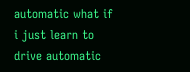automatic what if i just learn to drive automatic